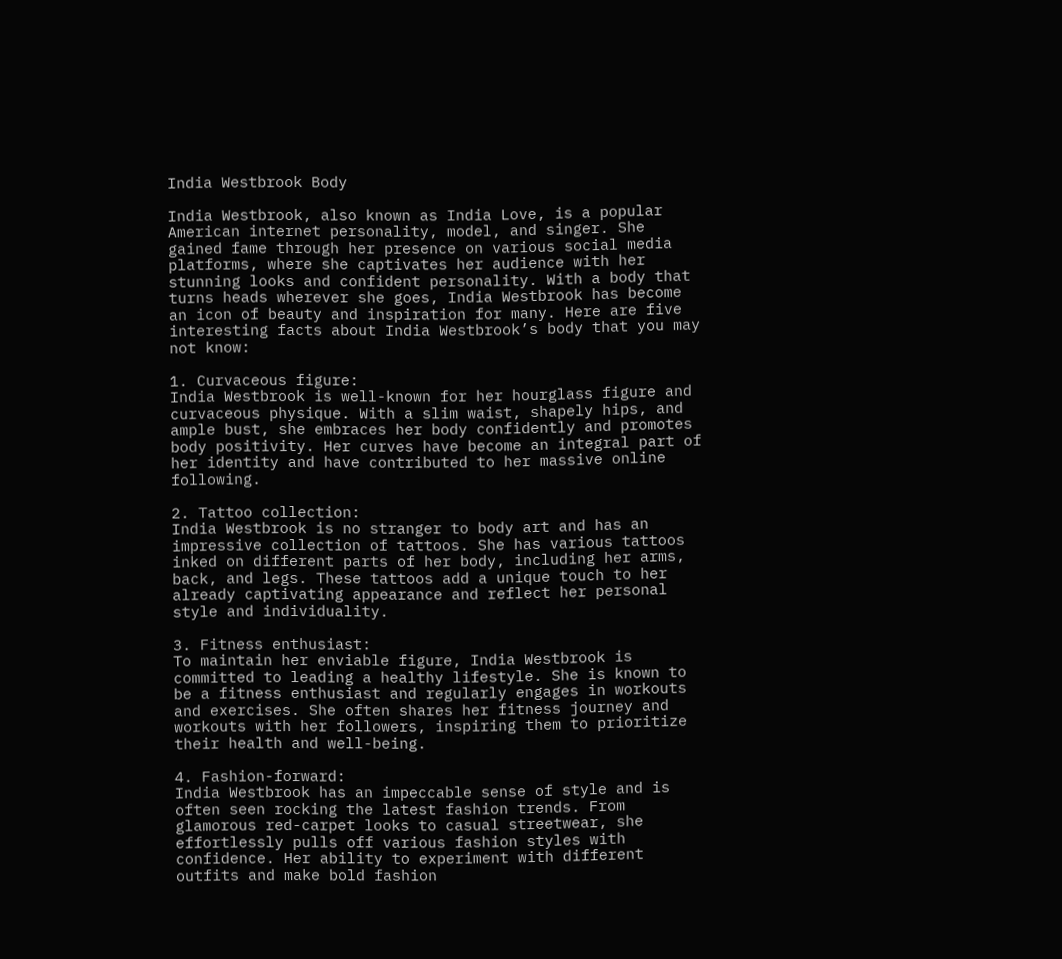India Westbrook Body

India Westbrook, also known as India Love, is a popular American internet personality, model, and singer. She gained fame through her presence on various social media platforms, where she captivates her audience with her stunning looks and confident personality. With a body that turns heads wherever she goes, India Westbrook has become an icon of beauty and inspiration for many. Here are five interesting facts about India Westbrook’s body that you may not know:

1. Curvaceous figure:
India Westbrook is well-known for her hourglass figure and curvaceous physique. With a slim waist, shapely hips, and ample bust, she embraces her body confidently and promotes body positivity. Her curves have become an integral part of her identity and have contributed to her massive online following.

2. Tattoo collection:
India Westbrook is no stranger to body art and has an impressive collection of tattoos. She has various tattoos inked on different parts of her body, including her arms, back, and legs. These tattoos add a unique touch to her already captivating appearance and reflect her personal style and individuality.

3. Fitness enthusiast:
To maintain her enviable figure, India Westbrook is committed to leading a healthy lifestyle. She is known to be a fitness enthusiast and regularly engages in workouts and exercises. She often shares her fitness journey and workouts with her followers, inspiring them to prioritize their health and well-being.

4. Fashion-forward:
India Westbrook has an impeccable sense of style and is often seen rocking the latest fashion trends. From glamorous red-carpet looks to casual streetwear, she effortlessly pulls off various fashion styles with confidence. Her ability to experiment with different outfits and make bold fashion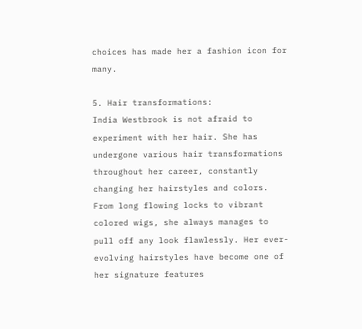choices has made her a fashion icon for many.

5. Hair transformations:
India Westbrook is not afraid to experiment with her hair. She has undergone various hair transformations throughout her career, constantly changing her hairstyles and colors. From long flowing locks to vibrant colored wigs, she always manages to pull off any look flawlessly. Her ever-evolving hairstyles have become one of her signature features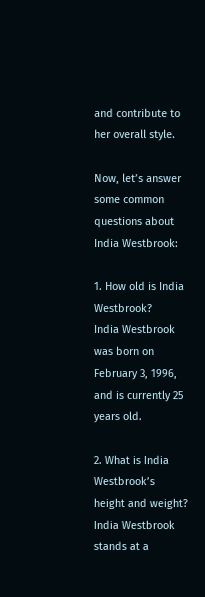and contribute to her overall style.

Now, let’s answer some common questions about India Westbrook:

1. How old is India Westbrook?
India Westbrook was born on February 3, 1996, and is currently 25 years old.

2. What is India Westbrook’s height and weight?
India Westbrook stands at a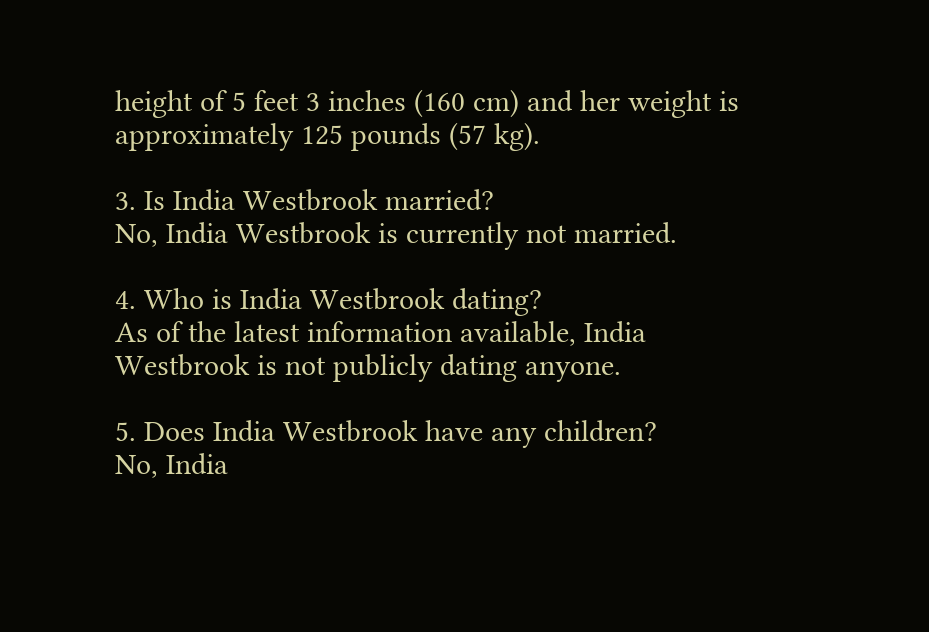height of 5 feet 3 inches (160 cm) and her weight is approximately 125 pounds (57 kg).

3. Is India Westbrook married?
No, India Westbrook is currently not married.

4. Who is India Westbrook dating?
As of the latest information available, India Westbrook is not publicly dating anyone.

5. Does India Westbrook have any children?
No, India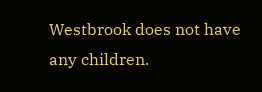Westbrook does not have any children.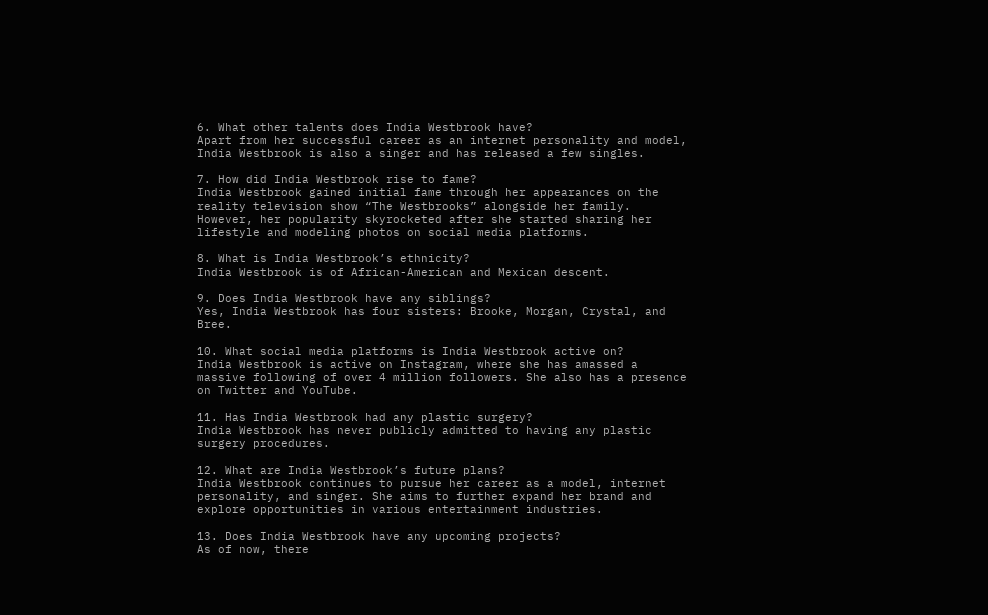6. What other talents does India Westbrook have?
Apart from her successful career as an internet personality and model, India Westbrook is also a singer and has released a few singles.

7. How did India Westbrook rise to fame?
India Westbrook gained initial fame through her appearances on the reality television show “The Westbrooks” alongside her family. However, her popularity skyrocketed after she started sharing her lifestyle and modeling photos on social media platforms.

8. What is India Westbrook’s ethnicity?
India Westbrook is of African-American and Mexican descent.

9. Does India Westbrook have any siblings?
Yes, India Westbrook has four sisters: Brooke, Morgan, Crystal, and Bree.

10. What social media platforms is India Westbrook active on?
India Westbrook is active on Instagram, where she has amassed a massive following of over 4 million followers. She also has a presence on Twitter and YouTube.

11. Has India Westbrook had any plastic surgery?
India Westbrook has never publicly admitted to having any plastic surgery procedures.

12. What are India Westbrook’s future plans?
India Westbrook continues to pursue her career as a model, internet personality, and singer. She aims to further expand her brand and explore opportunities in various entertainment industries.

13. Does India Westbrook have any upcoming projects?
As of now, there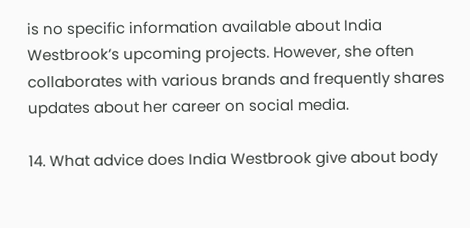is no specific information available about India Westbrook’s upcoming projects. However, she often collaborates with various brands and frequently shares updates about her career on social media.

14. What advice does India Westbrook give about body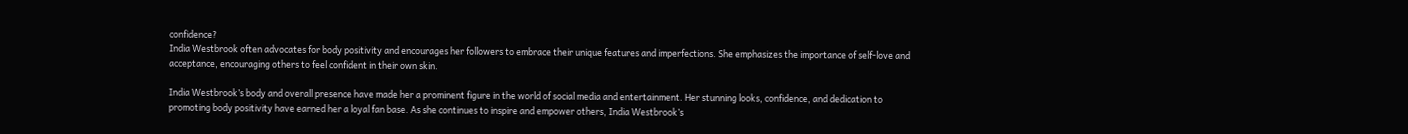confidence?
India Westbrook often advocates for body positivity and encourages her followers to embrace their unique features and imperfections. She emphasizes the importance of self-love and acceptance, encouraging others to feel confident in their own skin.

India Westbrook’s body and overall presence have made her a prominent figure in the world of social media and entertainment. Her stunning looks, confidence, and dedication to promoting body positivity have earned her a loyal fan base. As she continues to inspire and empower others, India Westbrook’s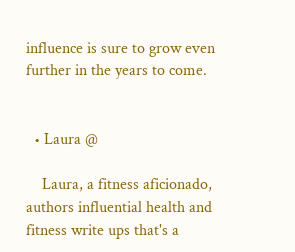influence is sure to grow even further in the years to come.


  • Laura @

    Laura, a fitness aficionado, authors influential health and fitness write ups that's a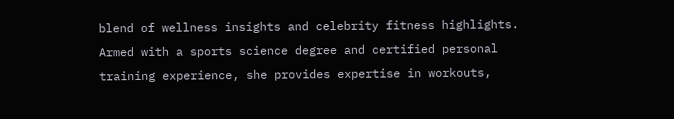blend of wellness insights and celebrity fitness highlights. Armed with a sports science degree and certified personal training experience, she provides expertise in workouts,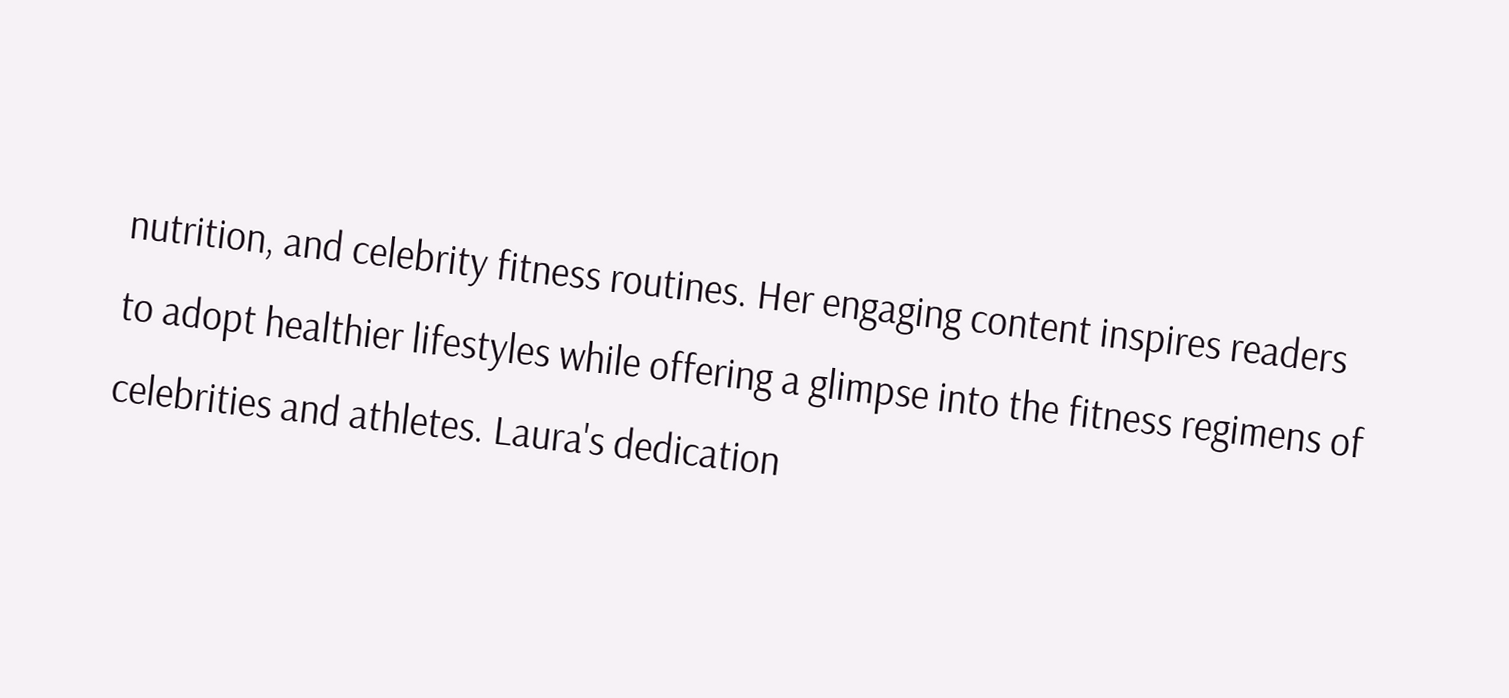nutrition, and celebrity fitness routines. Her engaging content inspires readers to adopt healthier lifestyles while offering a glimpse into the fitness regimens of celebrities and athletes. Laura's dedication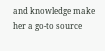and knowledge make her a go-to source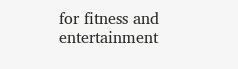for fitness and entertainment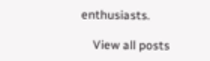enthusiasts.

    View all posts